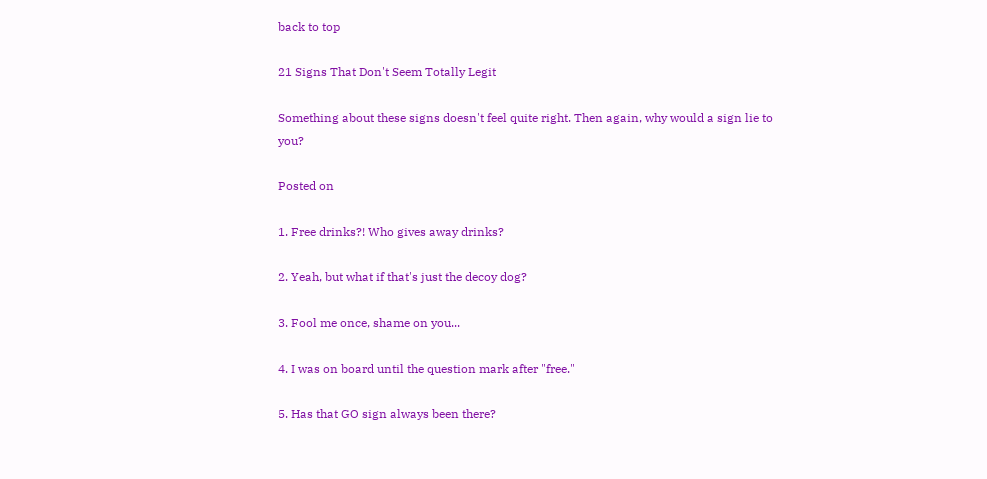back to top

21 Signs That Don't Seem Totally Legit

Something about these signs doesn't feel quite right. Then again, why would a sign lie to you?

Posted on

1. Free drinks?! Who gives away drinks?

2. Yeah, but what if that's just the decoy dog?

3. Fool me once, shame on you...

4. I was on board until the question mark after "free."

5. Has that GO sign always been there?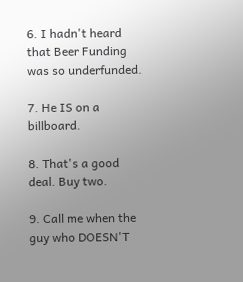6. I hadn't heard that Beer Funding was so underfunded.

7. He IS on a billboard.

8. That's a good deal. Buy two.

9. Call me when the guy who DOESN'T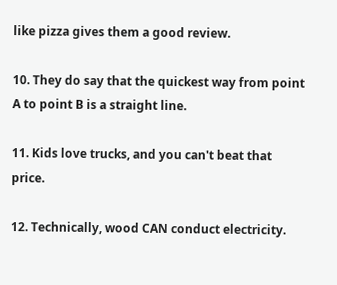like pizza gives them a good review.

10. They do say that the quickest way from point A to point B is a straight line.

11. Kids love trucks, and you can't beat that price.

12. Technically, wood CAN conduct electricity.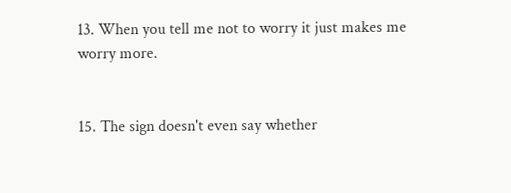13. When you tell me not to worry it just makes me worry more.


15. The sign doesn't even say whether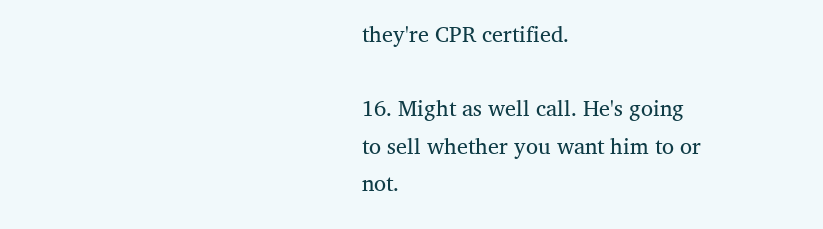they're CPR certified.

16. Might as well call. He's going to sell whether you want him to or not.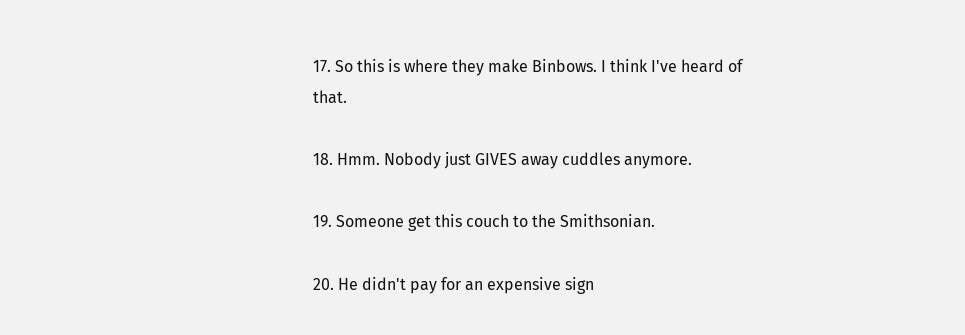17. So this is where they make Binbows. I think I've heard of that.

18. Hmm. Nobody just GIVES away cuddles anymore.

19. Someone get this couch to the Smithsonian.

20. He didn't pay for an expensive sign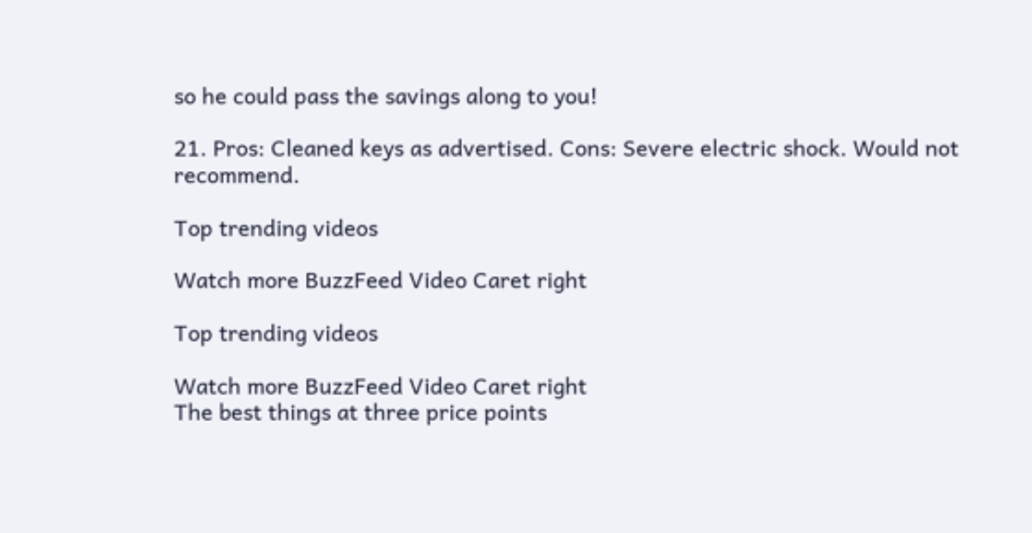so he could pass the savings along to you!

21. Pros: Cleaned keys as advertised. Cons: Severe electric shock. Would not recommend.

Top trending videos

Watch more BuzzFeed Video Caret right

Top trending videos

Watch more BuzzFeed Video Caret right
The best things at three price points